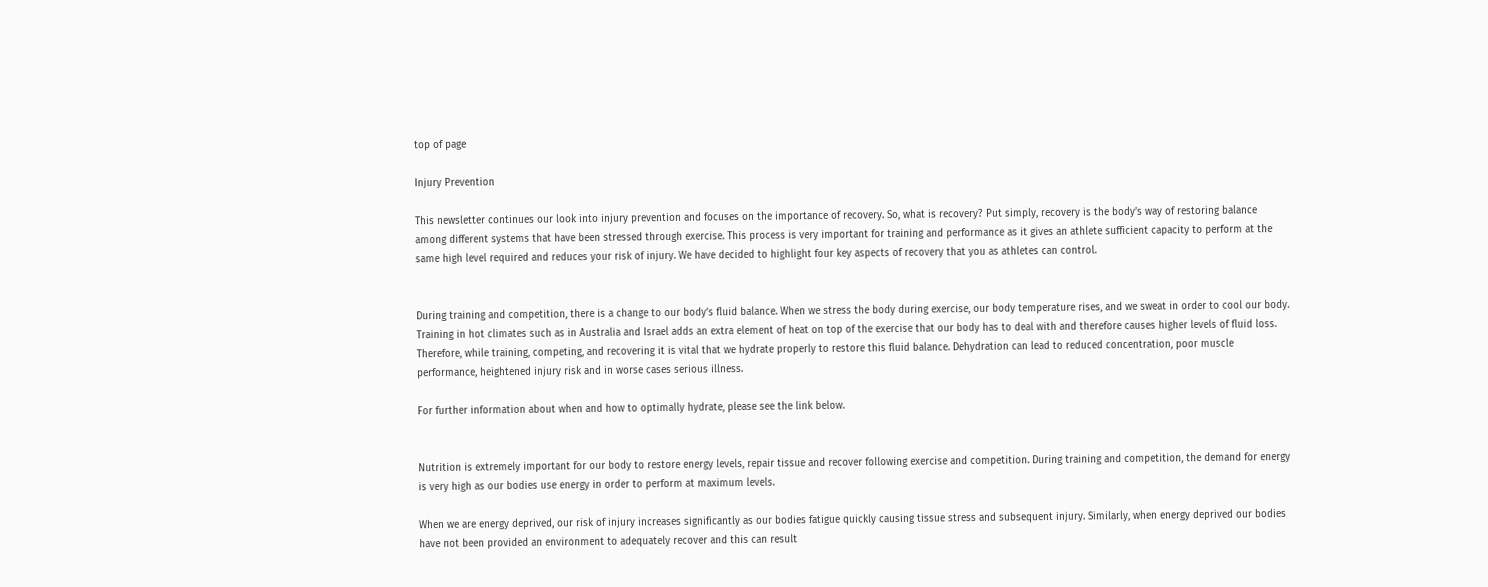top of page

Injury Prevention

This newsletter continues our look into injury prevention and focuses on the importance of recovery. So, what is recovery? Put simply, recovery is the body’s way of restoring balance among different systems that have been stressed through exercise. This process is very important for training and performance as it gives an athlete sufficient capacity to perform at the same high level required and reduces your risk of injury. We have decided to highlight four key aspects of recovery that you as athletes can control.


During training and competition, there is a change to our body’s fluid balance. When we stress the body during exercise, our body temperature rises, and we sweat in order to cool our body. Training in hot climates such as in Australia and Israel adds an extra element of heat on top of the exercise that our body has to deal with and therefore causes higher levels of fluid loss. Therefore, while training, competing, and recovering it is vital that we hydrate properly to restore this fluid balance. Dehydration can lead to reduced concentration, poor muscle performance, heightened injury risk and in worse cases serious illness.

For further information about when and how to optimally hydrate, please see the link below.


Nutrition is extremely important for our body to restore energy levels, repair tissue and recover following exercise and competition. During training and competition, the demand for energy is very high as our bodies use energy in order to perform at maximum levels.

When we are energy deprived, our risk of injury increases significantly as our bodies fatigue quickly causing tissue stress and subsequent injury. Similarly, when energy deprived our bodies have not been provided an environment to adequately recover and this can result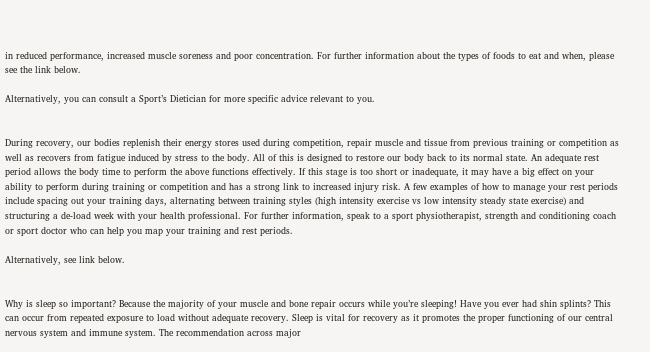in reduced performance, increased muscle soreness and poor concentration. For further information about the types of foods to eat and when, please see the link below.

Alternatively, you can consult a Sport’s Dietician for more specific advice relevant to you.


During recovery, our bodies replenish their energy stores used during competition, repair muscle and tissue from previous training or competition as well as recovers from fatigue induced by stress to the body. All of this is designed to restore our body back to its normal state. An adequate rest period allows the body time to perform the above functions effectively. If this stage is too short or inadequate, it may have a big effect on your ability to perform during training or competition and has a strong link to increased injury risk. A few examples of how to manage your rest periods include spacing out your training days, alternating between training styles (high intensity exercise vs low intensity steady state exercise) and structuring a de-load week with your health professional. For further information, speak to a sport physiotherapist, strength and conditioning coach or sport doctor who can help you map your training and rest periods.

Alternatively, see link below.


Why is sleep so important? Because the majority of your muscle and bone repair occurs while you’re sleeping! Have you ever had shin splints? This can occur from repeated exposure to load without adequate recovery. Sleep is vital for recovery as it promotes the proper functioning of our central nervous system and immune system. The recommendation across major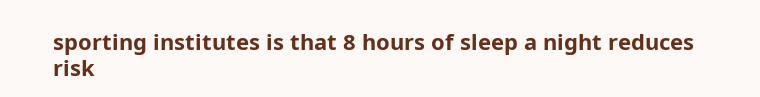sporting institutes is that 8 hours of sleep a night reduces risk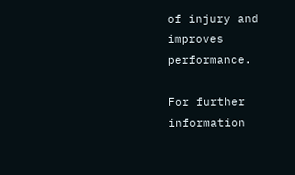of injury and improves performance.

For further information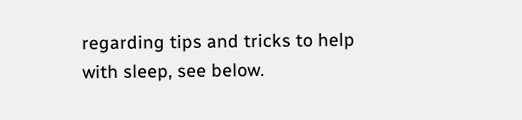regarding tips and tricks to help with sleep, see below.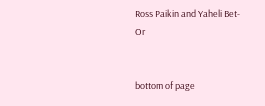Ross Paikin and Yaheli Bet-Or


bottom of page